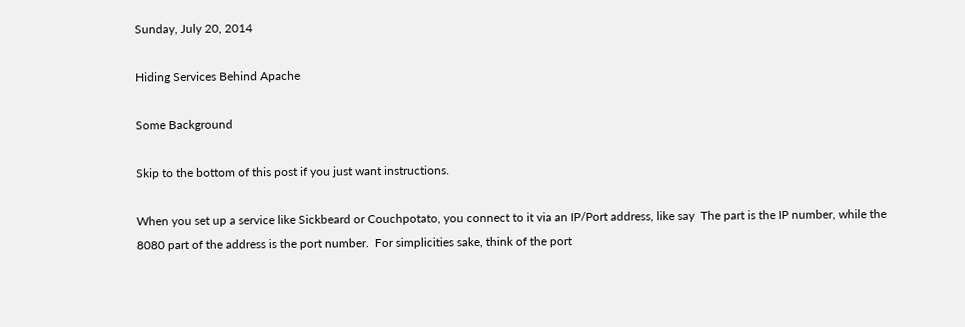Sunday, July 20, 2014

Hiding Services Behind Apache

Some Background

Skip to the bottom of this post if you just want instructions.

When you set up a service like Sickbeard or Couchpotato, you connect to it via an IP/Port address, like say  The part is the IP number, while the 8080 part of the address is the port number.  For simplicities sake, think of the port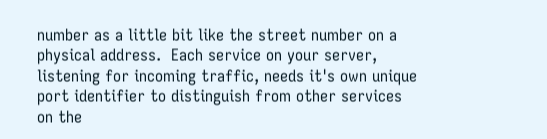number as a little bit like the street number on a physical address.  Each service on your server, listening for incoming traffic, needs it's own unique port identifier to distinguish from other services on the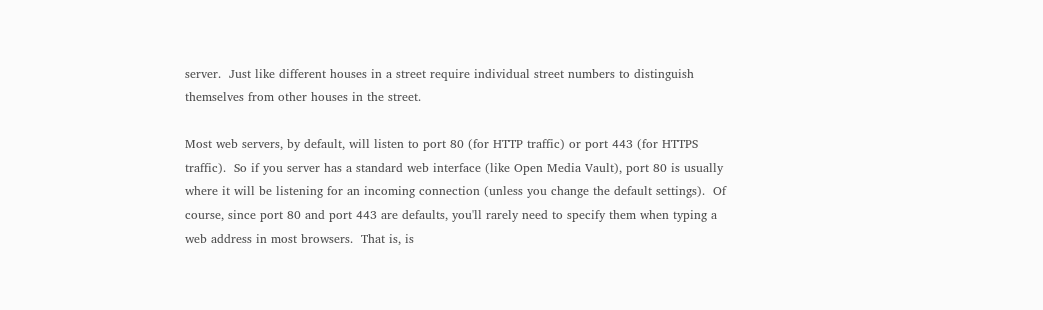server.  Just like different houses in a street require individual street numbers to distinguish themselves from other houses in the street.

Most web servers, by default, will listen to port 80 (for HTTP traffic) or port 443 (for HTTPS traffic).  So if you server has a standard web interface (like Open Media Vault), port 80 is usually where it will be listening for an incoming connection (unless you change the default settings).  Of course, since port 80 and port 443 are defaults, you'll rarely need to specify them when typing a web address in most browsers.  That is, is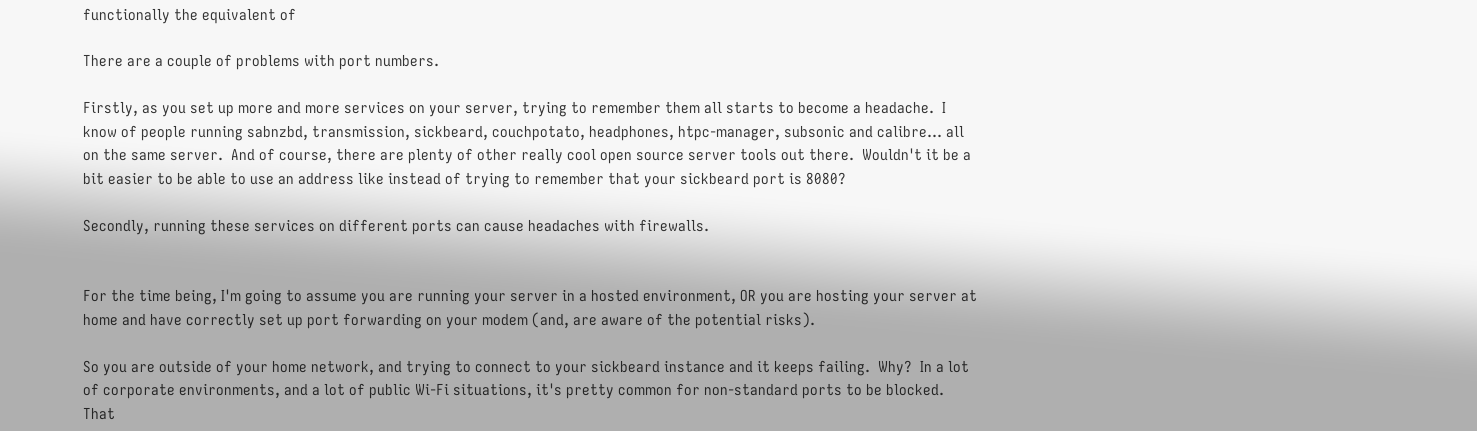functionally the equivalent of

There are a couple of problems with port numbers.

Firstly, as you set up more and more services on your server, trying to remember them all starts to become a headache.  I know of people running sabnzbd, transmission, sickbeard, couchpotato, headphones, htpc-manager, subsonic and calibre... all on the same server.  And of course, there are plenty of other really cool open source server tools out there.  Wouldn't it be a bit easier to be able to use an address like instead of trying to remember that your sickbeard port is 8080?

Secondly, running these services on different ports can cause headaches with firewalls.


For the time being, I'm going to assume you are running your server in a hosted environment, OR you are hosting your server at home and have correctly set up port forwarding on your modem (and, are aware of the potential risks).

So you are outside of your home network, and trying to connect to your sickbeard instance and it keeps failing.  Why?  In a lot of corporate environments, and a lot of public Wi-Fi situations, it's pretty common for non-standard ports to be blocked.  That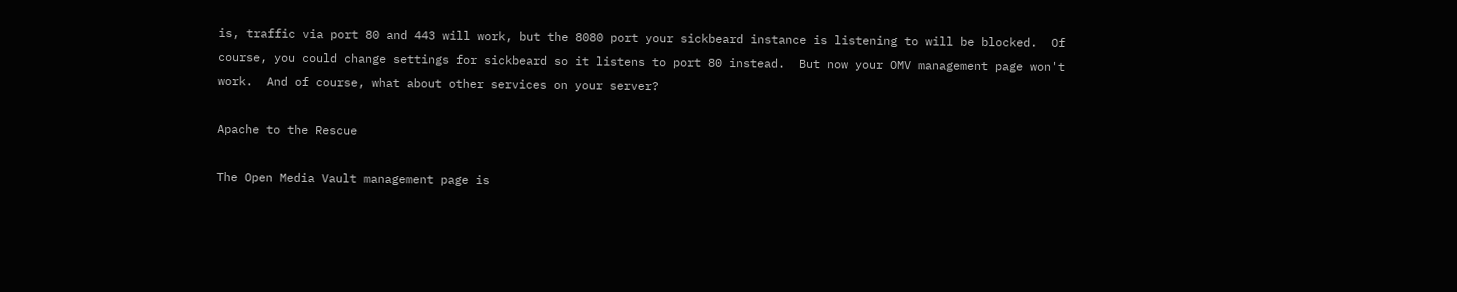is, traffic via port 80 and 443 will work, but the 8080 port your sickbeard instance is listening to will be blocked.  Of course, you could change settings for sickbeard so it listens to port 80 instead.  But now your OMV management page won't work.  And of course, what about other services on your server?

Apache to the Rescue

The Open Media Vault management page is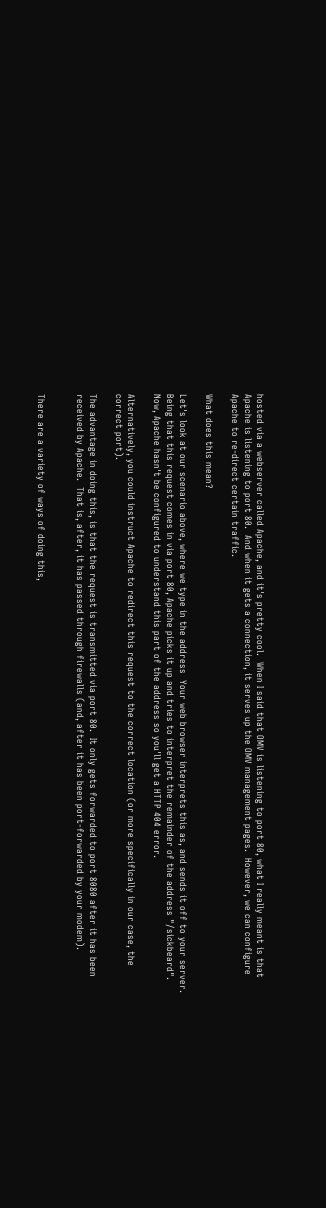hosted via a webserver called Apache, and it's pretty cool.  When I said that OMV is listening to port 80, what I really meant is that Apache is listening to port 80.  And when it gets a connection, it serves up the OMV management pages.  However, we can configure Apache to re-direct certain traffic.

What does this mean?

Let's look at our scenario above, where we type in the address  Your web browser interprets this as, and sends it off to your server.  Being that this request comes in via port 80, Apache picks it up and tries to interpret the remainder of the address "/sickbeard".  Now, Apache hasn't be configured to understand this part of the address so you'll get a HTTP 404 error.

Alternatively, you could instruct Apache to redirect this request to the correct location (or more specifically in our case, the correct port).

The advantage in doing this, is that the request is transmitted via port 80.  It only gets forwarded to port 8080 after it has been received by Apache.  That is, after, it has passed through firewalls (and, after it has been port-forwarded by your modem).


There are a variety of ways of doing this,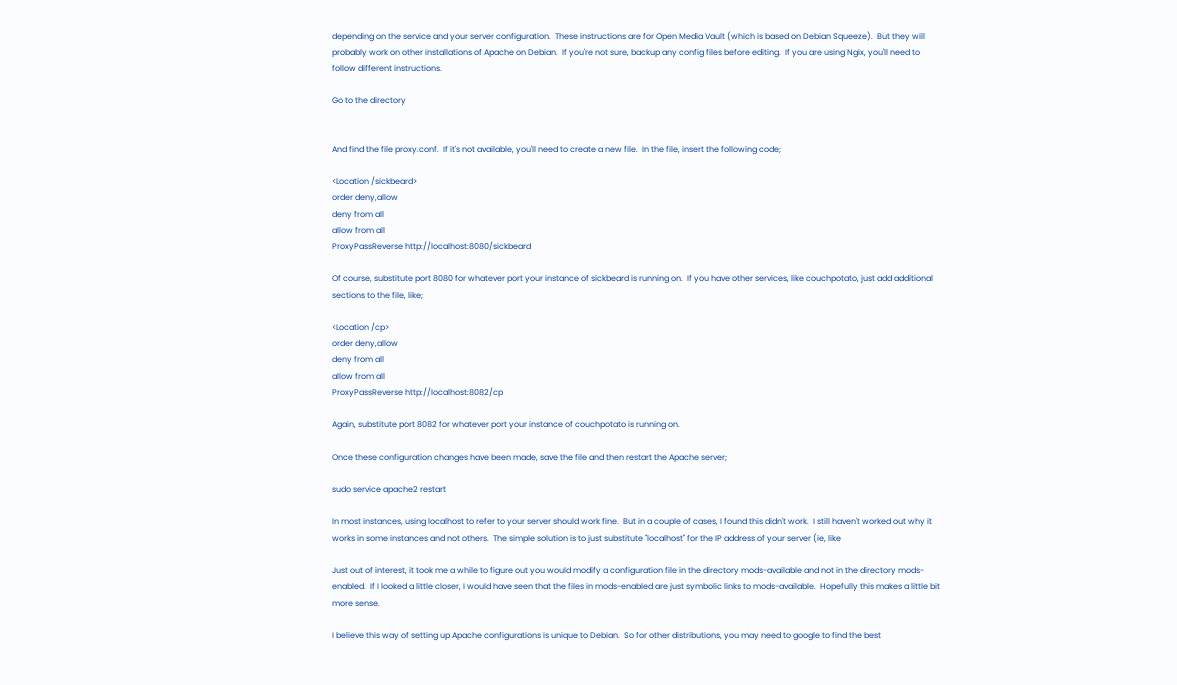depending on the service and your server configuration.  These instructions are for Open Media Vault (which is based on Debian Squeeze).  But they will probably work on other installations of Apache on Debian.  If you're not sure, backup any config files before editing.  If you are using Ngix, you'll need to follow different instructions.

Go to the directory


And find the file proxy.conf.  If it's not available, you'll need to create a new file.  In the file, insert the following code;

<Location /sickbeard>
order deny,allow
deny from all
allow from all
ProxyPassReverse http://localhost:8080/sickbeard

Of course, substitute port 8080 for whatever port your instance of sickbeard is running on.  If you have other services, like couchpotato, just add additional sections to the file, like;

<Location /cp>
order deny,allow
deny from all
allow from all
ProxyPassReverse http://localhost:8082/cp

Again, substitute port 8082 for whatever port your instance of couchpotato is running on.

Once these configuration changes have been made, save the file and then restart the Apache server;

sudo service apache2 restart

In most instances, using localhost to refer to your server should work fine.  But in a couple of cases, I found this didn't work.  I still haven't worked out why it works in some instances and not others.  The simple solution is to just substitute "localhost" for the IP address of your server (ie, like

Just out of interest, it took me a while to figure out you would modify a configuration file in the directory mods-available and not in the directory mods-enabled.  If I looked a little closer, I would have seen that the files in mods-enabled are just symbolic links to mods-available.  Hopefully this makes a little bit more sense.

I believe this way of setting up Apache configurations is unique to Debian.  So for other distributions, you may need to google to find the best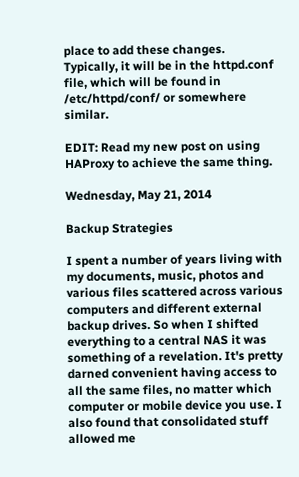place to add these changes.  Typically, it will be in the httpd.conf file, which will be found in /etc/httpd/conf/ or somewhere similar.

EDIT: Read my new post on using HAProxy to achieve the same thing.

Wednesday, May 21, 2014

Backup Strategies

I spent a number of years living with my documents, music, photos and various files scattered across various computers and different external backup drives. So when I shifted everything to a central NAS it was something of a revelation. It's pretty darned convenient having access to all the same files, no matter which computer or mobile device you use. I also found that consolidated stuff allowed me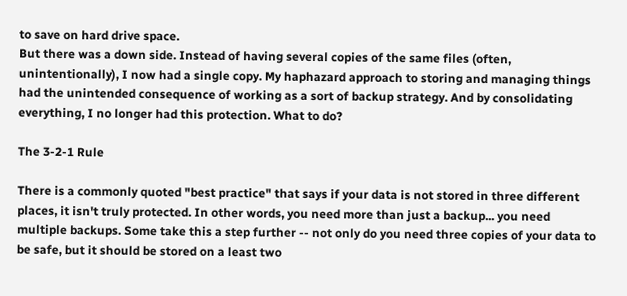to save on hard drive space.
But there was a down side. Instead of having several copies of the same files (often, unintentionally), I now had a single copy. My haphazard approach to storing and managing things had the unintended consequence of working as a sort of backup strategy. And by consolidating everything, I no longer had this protection. What to do?

The 3-2-1 Rule

There is a commonly quoted "best practice" that says if your data is not stored in three different places, it isn't truly protected. In other words, you need more than just a backup... you need multiple backups. Some take this a step further -- not only do you need three copies of your data to be safe, but it should be stored on a least two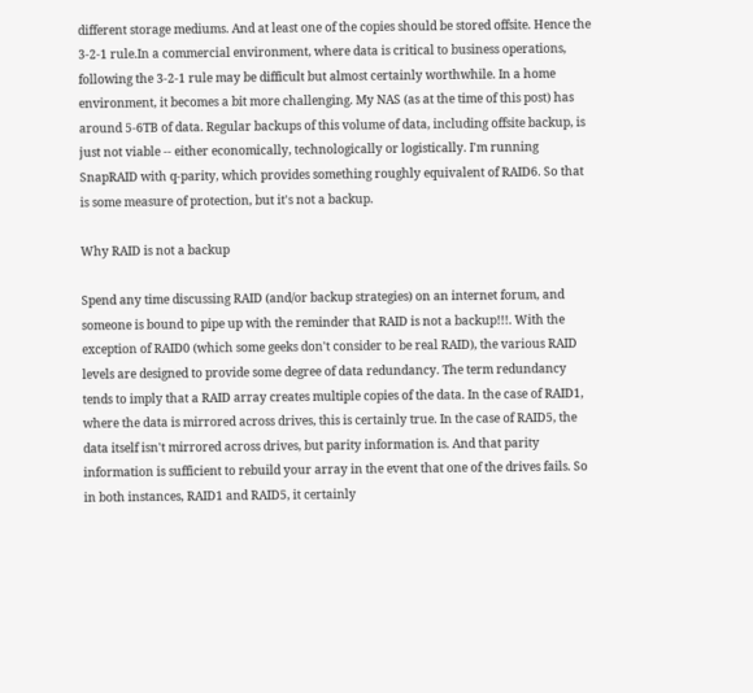different storage mediums. And at least one of the copies should be stored offsite. Hence the 3-2-1 rule.In a commercial environment, where data is critical to business operations, following the 3-2-1 rule may be difficult but almost certainly worthwhile. In a home environment, it becomes a bit more challenging. My NAS (as at the time of this post) has around 5-6TB of data. Regular backups of this volume of data, including offsite backup, is just not viable -- either economically, technologically or logistically. I'm running SnapRAID with q-parity, which provides something roughly equivalent of RAID6. So that is some measure of protection, but it's not a backup.

Why RAID is not a backup

Spend any time discussing RAID (and/or backup strategies) on an internet forum, and someone is bound to pipe up with the reminder that RAID is not a backup!!!. With the exception of RAID0 (which some geeks don't consider to be real RAID), the various RAID levels are designed to provide some degree of data redundancy. The term redundancy tends to imply that a RAID array creates multiple copies of the data. In the case of RAID1, where the data is mirrored across drives, this is certainly true. In the case of RAID5, the data itself isn't mirrored across drives, but parity information is. And that parity information is sufficient to rebuild your array in the event that one of the drives fails. So in both instances, RAID1 and RAID5, it certainly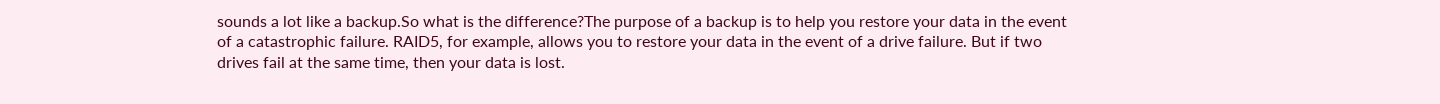sounds a lot like a backup.So what is the difference?The purpose of a backup is to help you restore your data in the event of a catastrophic failure. RAID5, for example, allows you to restore your data in the event of a drive failure. But if two drives fail at the same time, then your data is lost.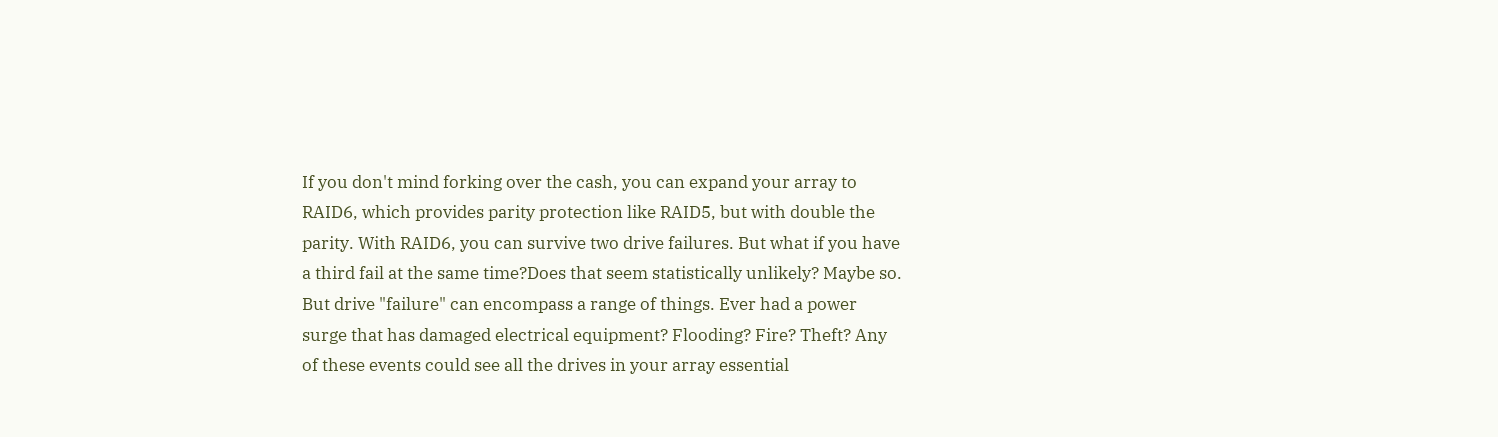If you don't mind forking over the cash, you can expand your array to RAID6, which provides parity protection like RAID5, but with double the parity. With RAID6, you can survive two drive failures. But what if you have a third fail at the same time?Does that seem statistically unlikely? Maybe so. But drive "failure" can encompass a range of things. Ever had a power surge that has damaged electrical equipment? Flooding? Fire? Theft? Any of these events could see all the drives in your array essential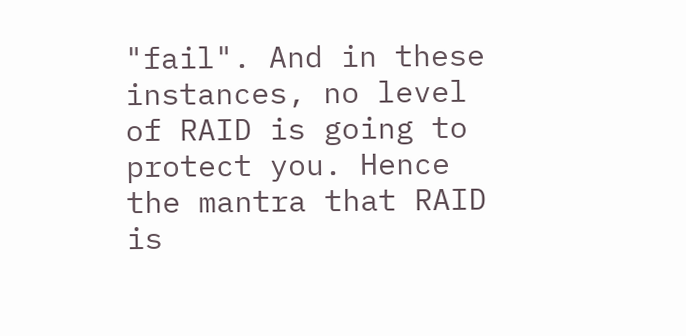"fail". And in these instances, no level of RAID is going to protect you. Hence the mantra that RAID is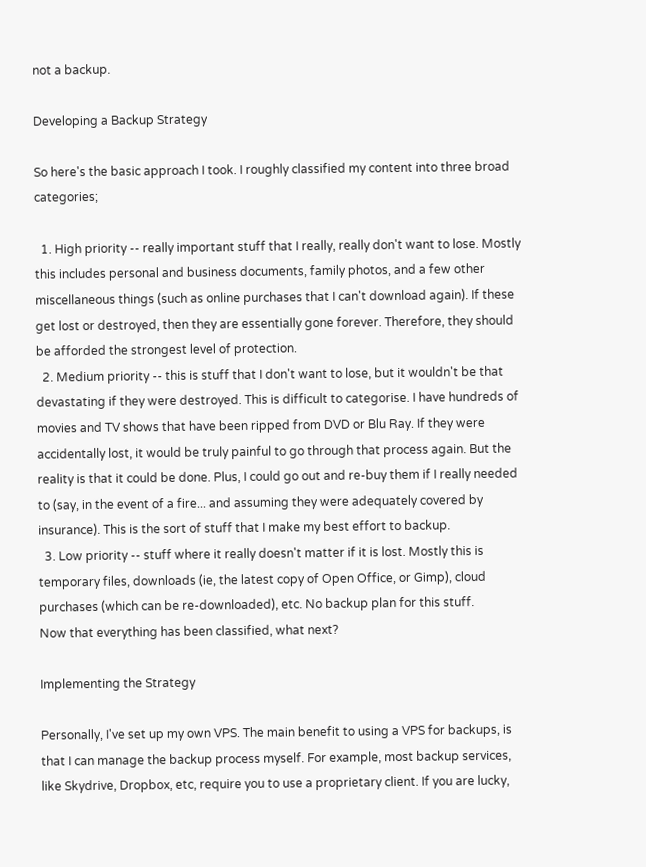not a backup.

Developing a Backup Strategy

So here's the basic approach I took. I roughly classified my content into three broad categories;

  1. High priority -- really important stuff that I really, really don't want to lose. Mostly this includes personal and business documents, family photos, and a few other miscellaneous things (such as online purchases that I can't download again). If these get lost or destroyed, then they are essentially gone forever. Therefore, they should be afforded the strongest level of protection.
  2. Medium priority -- this is stuff that I don't want to lose, but it wouldn't be that devastating if they were destroyed. This is difficult to categorise. I have hundreds of movies and TV shows that have been ripped from DVD or Blu Ray. If they were accidentally lost, it would be truly painful to go through that process again. But the reality is that it could be done. Plus, I could go out and re-buy them if I really needed to (say, in the event of a fire... and assuming they were adequately covered by insurance). This is the sort of stuff that I make my best effort to backup.
  3. Low priority -- stuff where it really doesn't matter if it is lost. Mostly this is temporary files, downloads (ie, the latest copy of Open Office, or Gimp), cloud purchases (which can be re-downloaded), etc. No backup plan for this stuff.
Now that everything has been classified, what next?

Implementing the Strategy

Personally, I've set up my own VPS. The main benefit to using a VPS for backups, is that I can manage the backup process myself. For example, most backup services, like Skydrive, Dropbox, etc, require you to use a proprietary client. If you are lucky,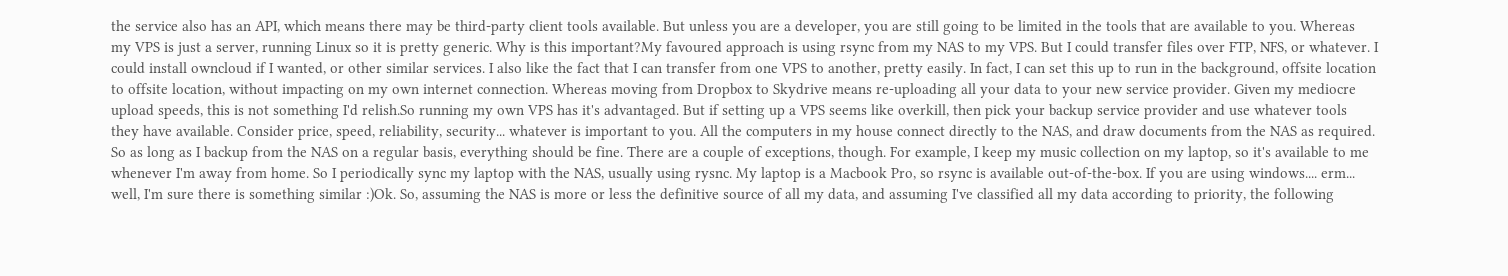the service also has an API, which means there may be third-party client tools available. But unless you are a developer, you are still going to be limited in the tools that are available to you. Whereas my VPS is just a server, running Linux so it is pretty generic. Why is this important?My favoured approach is using rsync from my NAS to my VPS. But I could transfer files over FTP, NFS, or whatever. I could install owncloud if I wanted, or other similar services. I also like the fact that I can transfer from one VPS to another, pretty easily. In fact, I can set this up to run in the background, offsite location to offsite location, without impacting on my own internet connection. Whereas moving from Dropbox to Skydrive means re-uploading all your data to your new service provider. Given my mediocre upload speeds, this is not something I'd relish.So running my own VPS has it's advantaged. But if setting up a VPS seems like overkill, then pick your backup service provider and use whatever tools they have available. Consider price, speed, reliability, security... whatever is important to you. All the computers in my house connect directly to the NAS, and draw documents from the NAS as required. So as long as I backup from the NAS on a regular basis, everything should be fine. There are a couple of exceptions, though. For example, I keep my music collection on my laptop, so it's available to me whenever I'm away from home. So I periodically sync my laptop with the NAS, usually using rysnc. My laptop is a Macbook Pro, so rsync is available out-of-the-box. If you are using windows.... erm... well, I'm sure there is something similar :)Ok. So, assuming the NAS is more or less the definitive source of all my data, and assuming I've classified all my data according to priority, the following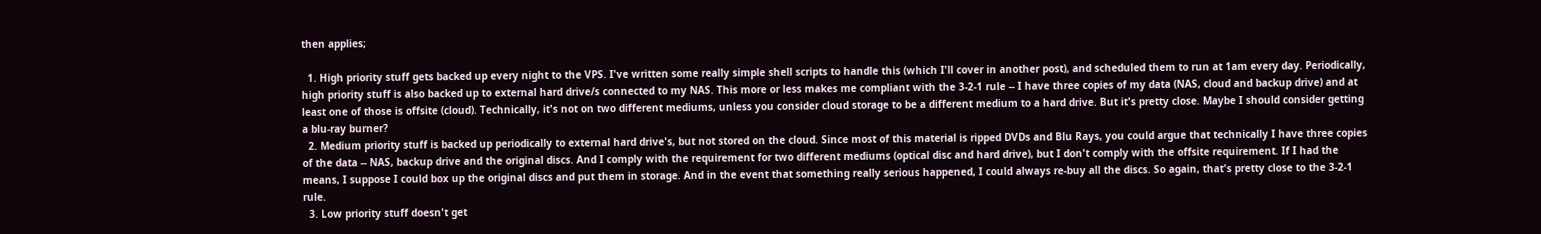then applies;

  1. High priority stuff gets backed up every night to the VPS. I've written some really simple shell scripts to handle this (which I'll cover in another post), and scheduled them to run at 1am every day. Periodically, high priority stuff is also backed up to external hard drive/s connected to my NAS. This more or less makes me compliant with the 3-2-1 rule -- I have three copies of my data (NAS, cloud and backup drive) and at least one of those is offsite (cloud). Technically, it's not on two different mediums, unless you consider cloud storage to be a different medium to a hard drive. But it's pretty close. Maybe I should consider getting a blu-ray burner?
  2. Medium priority stuff is backed up periodically to external hard drive's, but not stored on the cloud. Since most of this material is ripped DVDs and Blu Rays, you could argue that technically I have three copies of the data -- NAS, backup drive and the original discs. And I comply with the requirement for two different mediums (optical disc and hard drive), but I don't comply with the offsite requirement. If I had the means, I suppose I could box up the original discs and put them in storage. And in the event that something really serious happened, I could always re-buy all the discs. So again, that's pretty close to the 3-2-1 rule.
  3. Low priority stuff doesn't get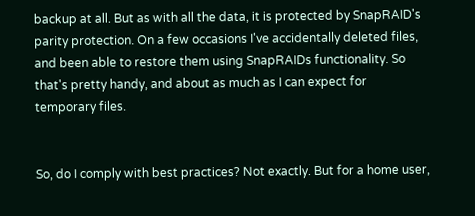backup at all. But as with all the data, it is protected by SnapRAID's parity protection. On a few occasions I've accidentally deleted files, and been able to restore them using SnapRAIDs functionality. So that's pretty handy, and about as much as I can expect for temporary files.


So, do I comply with best practices? Not exactly. But for a home user,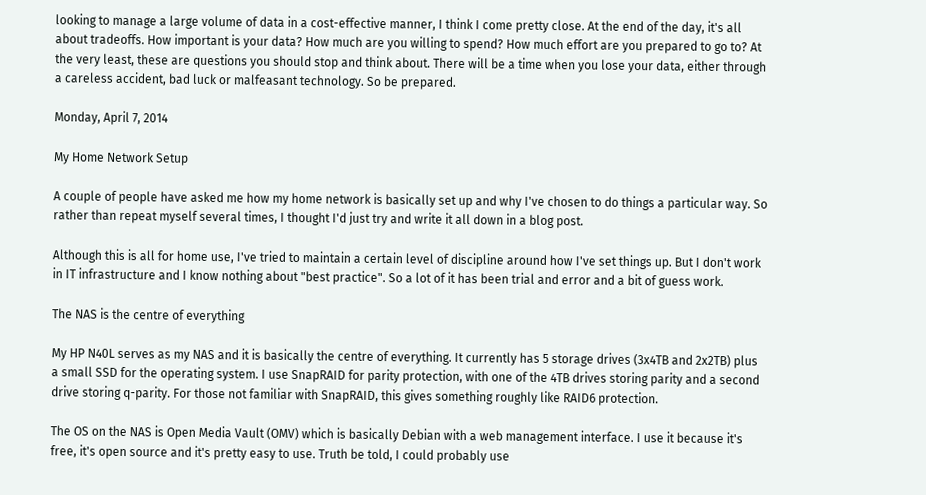looking to manage a large volume of data in a cost-effective manner, I think I come pretty close. At the end of the day, it's all about tradeoffs. How important is your data? How much are you willing to spend? How much effort are you prepared to go to? At the very least, these are questions you should stop and think about. There will be a time when you lose your data, either through a careless accident, bad luck or malfeasant technology. So be prepared.

Monday, April 7, 2014

My Home Network Setup

A couple of people have asked me how my home network is basically set up and why I've chosen to do things a particular way. So rather than repeat myself several times, I thought I'd just try and write it all down in a blog post.

Although this is all for home use, I've tried to maintain a certain level of discipline around how I've set things up. But I don't work in IT infrastructure and I know nothing about "best practice". So a lot of it has been trial and error and a bit of guess work.

The NAS is the centre of everything

My HP N40L serves as my NAS and it is basically the centre of everything. It currently has 5 storage drives (3x4TB and 2x2TB) plus a small SSD for the operating system. I use SnapRAID for parity protection, with one of the 4TB drives storing parity and a second drive storing q-parity. For those not familiar with SnapRAID, this gives something roughly like RAID6 protection.

The OS on the NAS is Open Media Vault (OMV) which is basically Debian with a web management interface. I use it because it's free, it's open source and it's pretty easy to use. Truth be told, I could probably use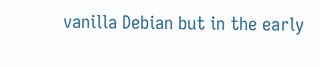vanilla Debian but in the early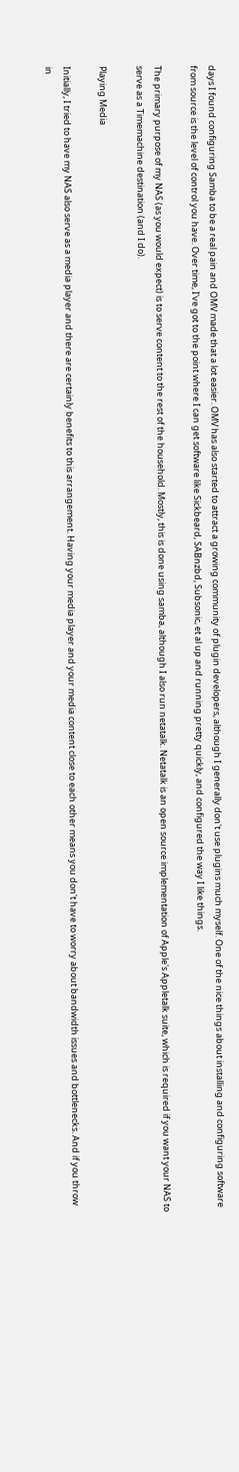days I found configuring Samba to be a real pain and OMV made that a lot easier. OMV has also started to attract a growing community of plugin developers, although I generally don't use plugins much myself. One of the nice things about installing and configuring software from source is the level of control you have. Over time, I've got to the point where I can get software like Sickbeard, SABnzbd, Subsonic, et al up and running pretty quickly, and configured the way I like things.

The primary purpose of my NAS (as you would expect) is to serve content to the rest of the household. Mostly, this is done using samba, although I also run netatalk. Netatalk is an open source implementation of Apple's Appletalk suite, which is required if you want your NAS to serve as a Timemachine destination (and I do).

Playing Media

Initially, I tried to have my NAS also serve as a media player and there are certainly benefits to this arrangement. Having your media player and your media content close to each other means you don't have to worry about bandwidth issues and bottlenecks. And if you throw in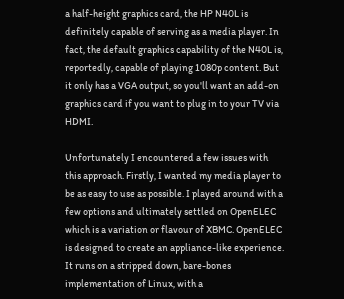a half-height graphics card, the HP N40L is definitely capable of serving as a media player. In fact, the default graphics capability of the N40L is, reportedly, capable of playing 1080p content. But it only has a VGA output, so you'll want an add-on graphics card if you want to plug in to your TV via HDMI.

Unfortunately I encountered a few issues with this approach. Firstly, I wanted my media player to be as easy to use as possible. I played around with a few options and ultimately settled on OpenELEC which is a variation or flavour of XBMC. OpenELEC is designed to create an appliance-like experience. It runs on a stripped down, bare-bones implementation of Linux, with a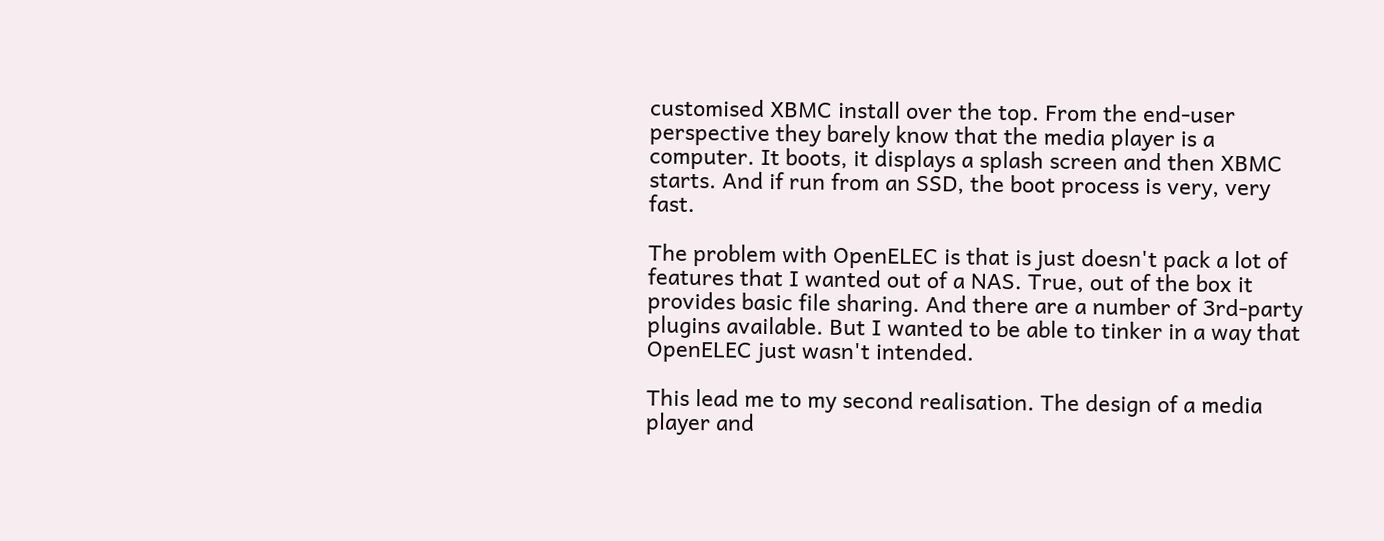customised XBMC install over the top. From the end-user perspective they barely know that the media player is a computer. It boots, it displays a splash screen and then XBMC starts. And if run from an SSD, the boot process is very, very fast.

The problem with OpenELEC is that is just doesn't pack a lot of features that I wanted out of a NAS. True, out of the box it provides basic file sharing. And there are a number of 3rd-party plugins available. But I wanted to be able to tinker in a way that OpenELEC just wasn't intended.

This lead me to my second realisation. The design of a media player and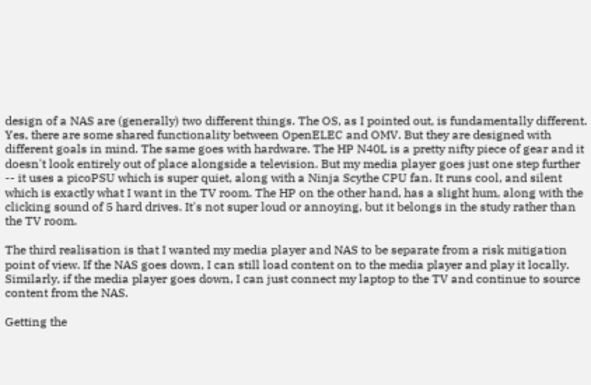design of a NAS are (generally) two different things. The OS, as I pointed out, is fundamentally different. Yes, there are some shared functionality between OpenELEC and OMV. But they are designed with different goals in mind. The same goes with hardware. The HP N40L is a pretty nifty piece of gear and it doesn't look entirely out of place alongside a television. But my media player goes just one step further -- it uses a picoPSU which is super quiet, along with a Ninja Scythe CPU fan. It runs cool, and silent which is exactly what I want in the TV room. The HP on the other hand, has a slight hum, along with the clicking sound of 5 hard drives. It's not super loud or annoying, but it belongs in the study rather than the TV room.

The third realisation is that I wanted my media player and NAS to be separate from a risk mitigation point of view. If the NAS goes down, I can still load content on to the media player and play it locally. Similarly, if the media player goes down, I can just connect my laptop to the TV and continue to source content from the NAS.

Getting the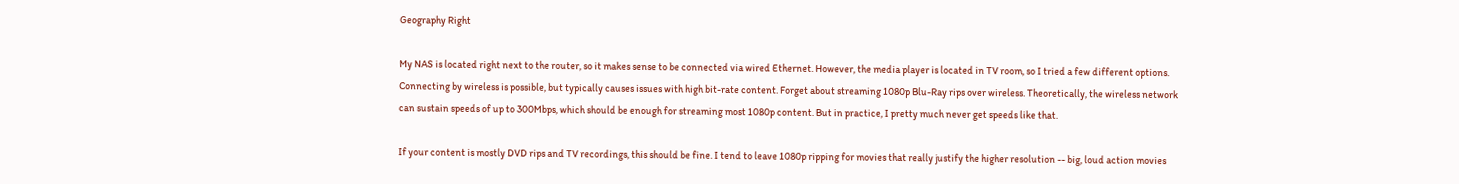Geography Right

My NAS is located right next to the router, so it makes sense to be connected via wired Ethernet. However, the media player is located in TV room, so I tried a few different options. Connecting by wireless is possible, but typically causes issues with high bit-rate content. Forget about streaming 1080p Blu-Ray rips over wireless. Theoretically, the wireless network can sustain speeds of up to 300Mbps, which should be enough for streaming most 1080p content. But in practice, I pretty much never get speeds like that.

If your content is mostly DVD rips and TV recordings, this should be fine. I tend to leave 1080p ripping for movies that really justify the higher resolution -- big, loud action movies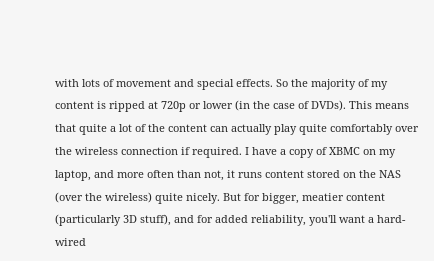with lots of movement and special effects. So the majority of my content is ripped at 720p or lower (in the case of DVDs). This means that quite a lot of the content can actually play quite comfortably over the wireless connection if required. I have a copy of XBMC on my laptop, and more often than not, it runs content stored on the NAS (over the wireless) quite nicely. But for bigger, meatier content (particularly 3D stuff), and for added reliability, you'll want a hard-wired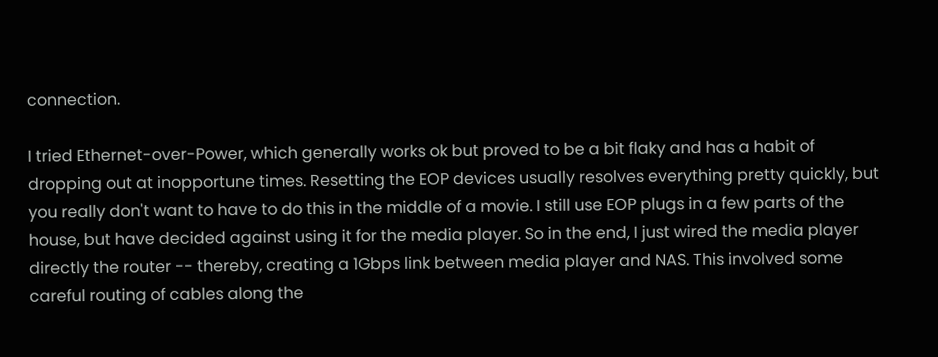connection.

I tried Ethernet-over-Power, which generally works ok but proved to be a bit flaky and has a habit of dropping out at inopportune times. Resetting the EOP devices usually resolves everything pretty quickly, but you really don't want to have to do this in the middle of a movie. I still use EOP plugs in a few parts of the house, but have decided against using it for the media player. So in the end, I just wired the media player directly the router -- thereby, creating a 1Gbps link between media player and NAS. This involved some careful routing of cables along the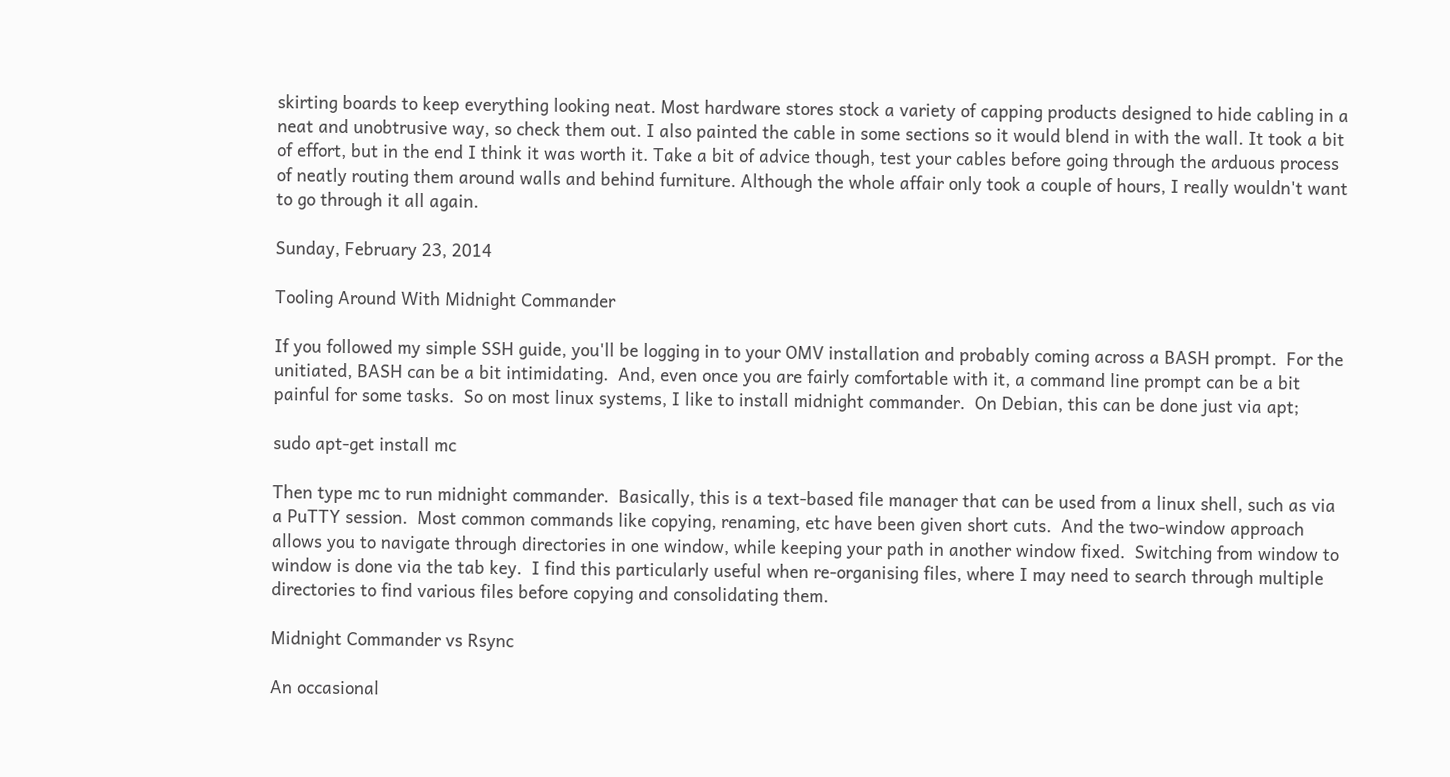skirting boards to keep everything looking neat. Most hardware stores stock a variety of capping products designed to hide cabling in a neat and unobtrusive way, so check them out. I also painted the cable in some sections so it would blend in with the wall. It took a bit of effort, but in the end I think it was worth it. Take a bit of advice though, test your cables before going through the arduous process of neatly routing them around walls and behind furniture. Although the whole affair only took a couple of hours, I really wouldn't want to go through it all again.

Sunday, February 23, 2014

Tooling Around With Midnight Commander

If you followed my simple SSH guide, you'll be logging in to your OMV installation and probably coming across a BASH prompt.  For the unitiated, BASH can be a bit intimidating.  And, even once you are fairly comfortable with it, a command line prompt can be a bit painful for some tasks.  So on most linux systems, I like to install midnight commander.  On Debian, this can be done just via apt;

sudo apt-get install mc

Then type mc to run midnight commander.  Basically, this is a text-based file manager that can be used from a linux shell, such as via a PuTTY session.  Most common commands like copying, renaming, etc have been given short cuts.  And the two-window approach allows you to navigate through directories in one window, while keeping your path in another window fixed.  Switching from window to window is done via the tab key.  I find this particularly useful when re-organising files, where I may need to search through multiple directories to find various files before copying and consolidating them.

Midnight Commander vs Rsync

An occasional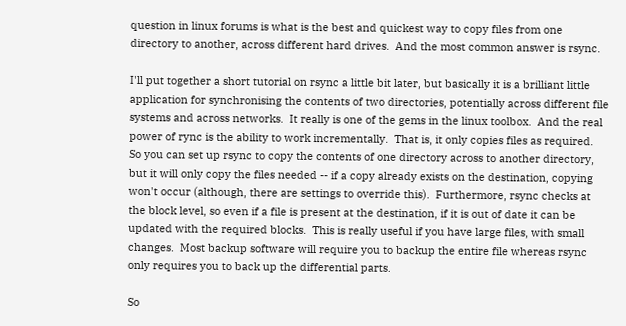question in linux forums is what is the best and quickest way to copy files from one directory to another, across different hard drives.  And the most common answer is rsync.

I'll put together a short tutorial on rsync a little bit later, but basically it is a brilliant little application for synchronising the contents of two directories, potentially across different file systems and across networks.  It really is one of the gems in the linux toolbox.  And the real power of rync is the ability to work incrementally.  That is, it only copies files as required.  So you can set up rsync to copy the contents of one directory across to another directory, but it will only copy the files needed -- if a copy already exists on the destination, copying won't occur (although, there are settings to override this).  Furthermore, rsync checks at the block level, so even if a file is present at the destination, if it is out of date it can be updated with the required blocks.  This is really useful if you have large files, with small changes.  Most backup software will require you to backup the entire file whereas rsync only requires you to back up the differential parts.

So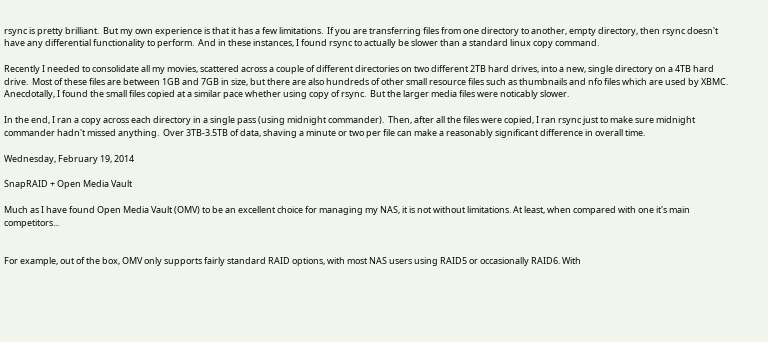rsync is pretty brilliant.  But my own experience is that it has a few limitations.  If you are transferring files from one directory to another, empty directory, then rsync doesn't have any differential functionality to perform.  And in these instances, I found rsync to actually be slower than a standard linux copy command.

Recently I needed to consolidate all my movies, scattered across a couple of different directories on two different 2TB hard drives, into a new, single directory on a 4TB hard drive.  Most of these files are between 1GB and 7GB in size, but there are also hundreds of other small resource files such as thumbnails and nfo files which are used by XBMC.  Anecdotally, I found the small files copied at a similar pace whether using copy of rsync.  But the larger media files were noticably slower.

In the end, I ran a copy across each directory in a single pass (using midnight commander).  Then, after all the files were copied, I ran rsync just to make sure midnight commander hadn't missed anything.  Over 3TB-3.5TB of data, shaving a minute or two per file can make a reasonably significant difference in overall time.

Wednesday, February 19, 2014

SnapRAID + Open Media Vault

Much as I have found Open Media Vault (OMV) to be an excellent choice for managing my NAS, it is not without limitations. At least, when compared with one it's main competitors...


For example, out of the box, OMV only supports fairly standard RAID options, with most NAS users using RAID5 or occasionally RAID6. With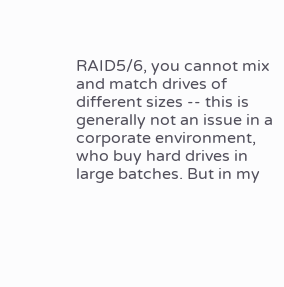RAID5/6, you cannot mix and match drives of different sizes -- this is generally not an issue in a corporate environment, who buy hard drives in large batches. But in my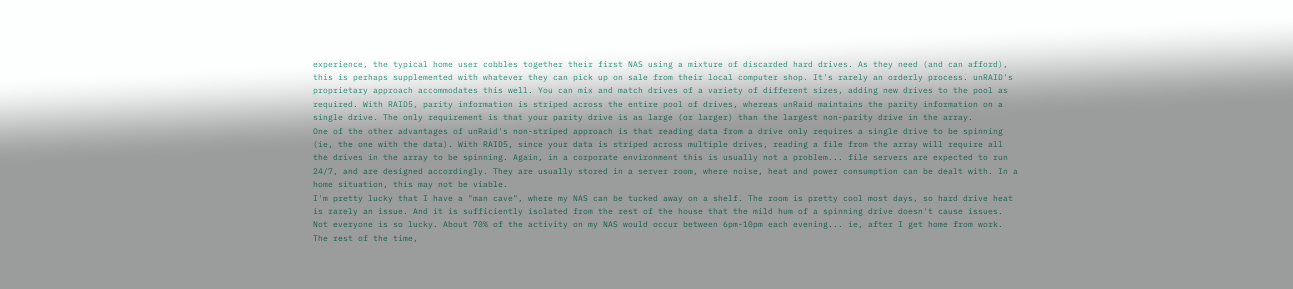experience, the typical home user cobbles together their first NAS using a mixture of discarded hard drives. As they need (and can afford), this is perhaps supplemented with whatever they can pick up on sale from their local computer shop. It's rarely an orderly process. unRAID's proprietary approach accommodates this well. You can mix and match drives of a variety of different sizes, adding new drives to the pool as required. With RAID5, parity information is striped across the entire pool of drives, whereas unRaid maintains the parity information on a single drive. The only requirement is that your parity drive is as large (or larger) than the largest non-parity drive in the array.
One of the other advantages of unRaid's non-striped approach is that reading data from a drive only requires a single drive to be spinning (ie, the one with the data). With RAID5, since your data is striped across multiple drives, reading a file from the array will require all the drives in the array to be spinning. Again, in a corporate environment this is usually not a problem... file servers are expected to run 24/7, and are designed accordingly. They are usually stored in a server room, where noise, heat and power consumption can be dealt with. In a home situation, this may not be viable.
I'm pretty lucky that I have a "man cave", where my NAS can be tucked away on a shelf. The room is pretty cool most days, so hard drive heat is rarely an issue. And it is sufficiently isolated from the rest of the house that the mild hum of a spinning drive doesn't cause issues. Not everyone is so lucky. About 70% of the activity on my NAS would occur between 6pm-10pm each evening... ie, after I get home from work. The rest of the time,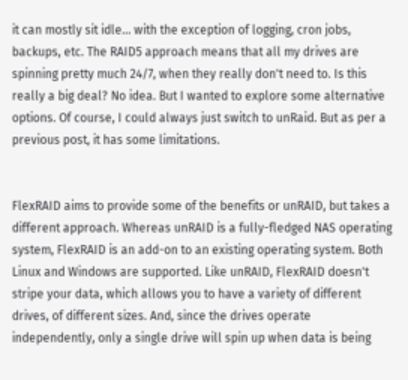it can mostly sit idle... with the exception of logging, cron jobs, backups, etc. The RAID5 approach means that all my drives are spinning pretty much 24/7, when they really don't need to. Is this really a big deal? No idea. But I wanted to explore some alternative options. Of course, I could always just switch to unRaid. But as per a previous post, it has some limitations.


FlexRAID aims to provide some of the benefits or unRAID, but takes a different approach. Whereas unRAID is a fully-fledged NAS operating system, FlexRAID is an add-on to an existing operating system. Both Linux and Windows are supported. Like unRAID, FlexRAID doesn't stripe your data, which allows you to have a variety of different drives, of different sizes. And, since the drives operate independently, only a single drive will spin up when data is being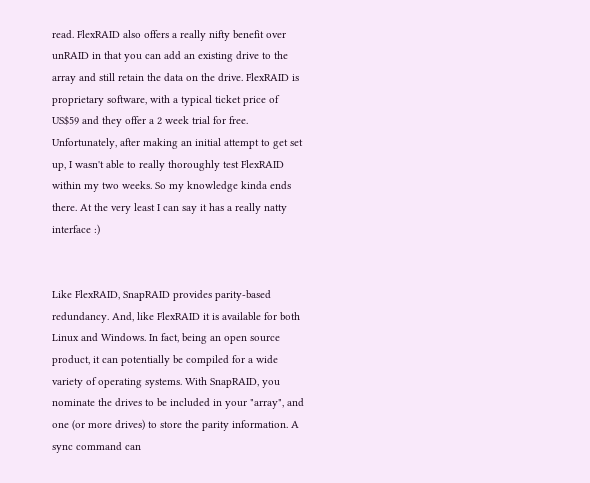read. FlexRAID also offers a really nifty benefit over unRAID in that you can add an existing drive to the array and still retain the data on the drive. FlexRAID is proprietary software, with a typical ticket price of US$59 and they offer a 2 week trial for free. Unfortunately, after making an initial attempt to get set up, I wasn't able to really thoroughly test FlexRAID within my two weeks. So my knowledge kinda ends there. At the very least I can say it has a really natty interface :)


Like FlexRAID, SnapRAID provides parity-based redundancy. And, like FlexRAID it is available for both Linux and Windows. In fact, being an open source product, it can potentially be compiled for a wide variety of operating systems. With SnapRAID, you nominate the drives to be included in your "array", and one (or more drives) to store the parity information. A sync command can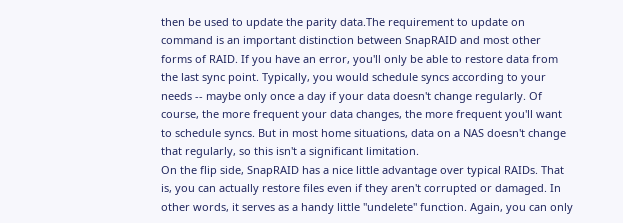then be used to update the parity data.The requirement to update on command is an important distinction between SnapRAID and most other forms of RAID. If you have an error, you'll only be able to restore data from the last sync point. Typically, you would schedule syncs according to your needs -- maybe only once a day if your data doesn't change regularly. Of course, the more frequent your data changes, the more frequent you'll want to schedule syncs. But in most home situations, data on a NAS doesn't change that regularly, so this isn't a significant limitation.
On the flip side, SnapRAID has a nice little advantage over typical RAIDs. That is, you can actually restore files even if they aren't corrupted or damaged. In other words, it serves as a handy little "undelete" function. Again, you can only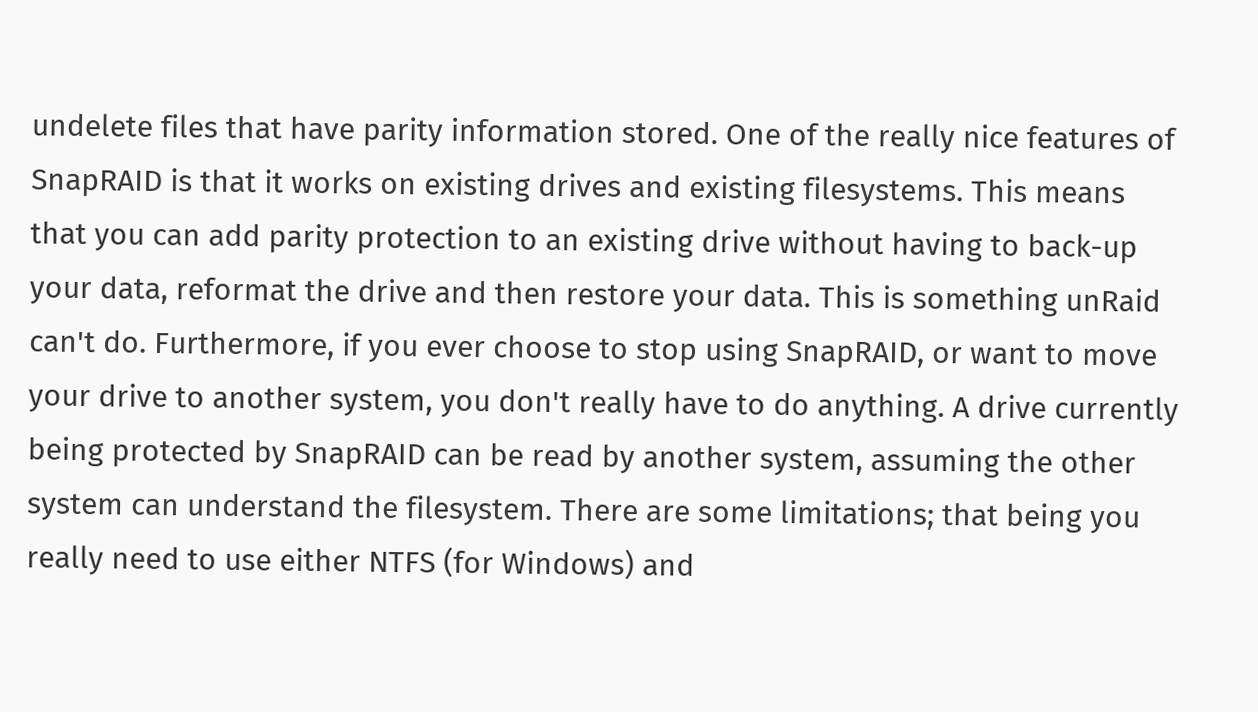undelete files that have parity information stored. One of the really nice features of SnapRAID is that it works on existing drives and existing filesystems. This means that you can add parity protection to an existing drive without having to back-up your data, reformat the drive and then restore your data. This is something unRaid can't do. Furthermore, if you ever choose to stop using SnapRAID, or want to move your drive to another system, you don't really have to do anything. A drive currently being protected by SnapRAID can be read by another system, assuming the other system can understand the filesystem. There are some limitations; that being you really need to use either NTFS (for Windows) and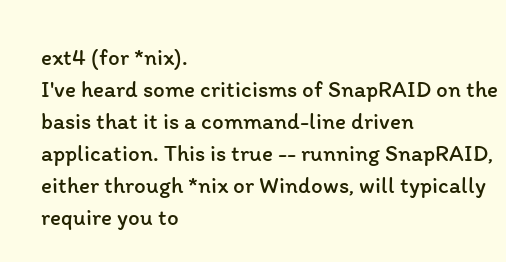ext4 (for *nix).
I've heard some criticisms of SnapRAID on the basis that it is a command-line driven application. This is true -- running SnapRAID, either through *nix or Windows, will typically require you to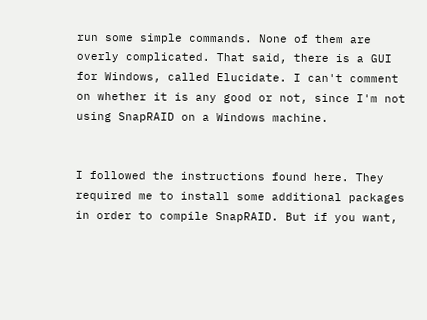run some simple commands. None of them are overly complicated. That said, there is a GUI for Windows, called Elucidate. I can't comment on whether it is any good or not, since I'm not using SnapRAID on a Windows machine.


I followed the instructions found here. They required me to install some additional packages in order to compile SnapRAID. But if you want,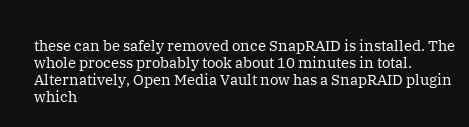these can be safely removed once SnapRAID is installed. The whole process probably took about 10 minutes in total.
Alternatively, Open Media Vault now has a SnapRAID plugin which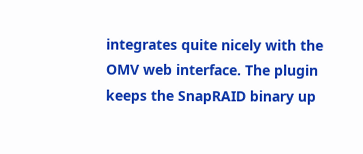integrates quite nicely with the OMV web interface. The plugin keeps the SnapRAID binary up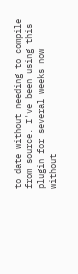to date without needing to compile from source. I've been using this plugin for several weeks now without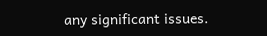any significant issues.